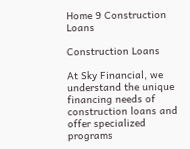Home 9 Construction Loans

Construction Loans

At Sky Financial, we understand the unique financing needs of construction loans and offer specialized  programs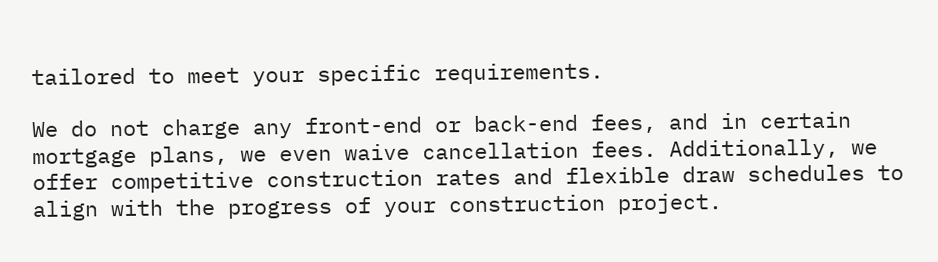tailored to meet your specific requirements.

We do not charge any front-end or back-end fees, and in certain mortgage plans, we even waive cancellation fees. Additionally, we offer competitive construction rates and flexible draw schedules to align with the progress of your construction project.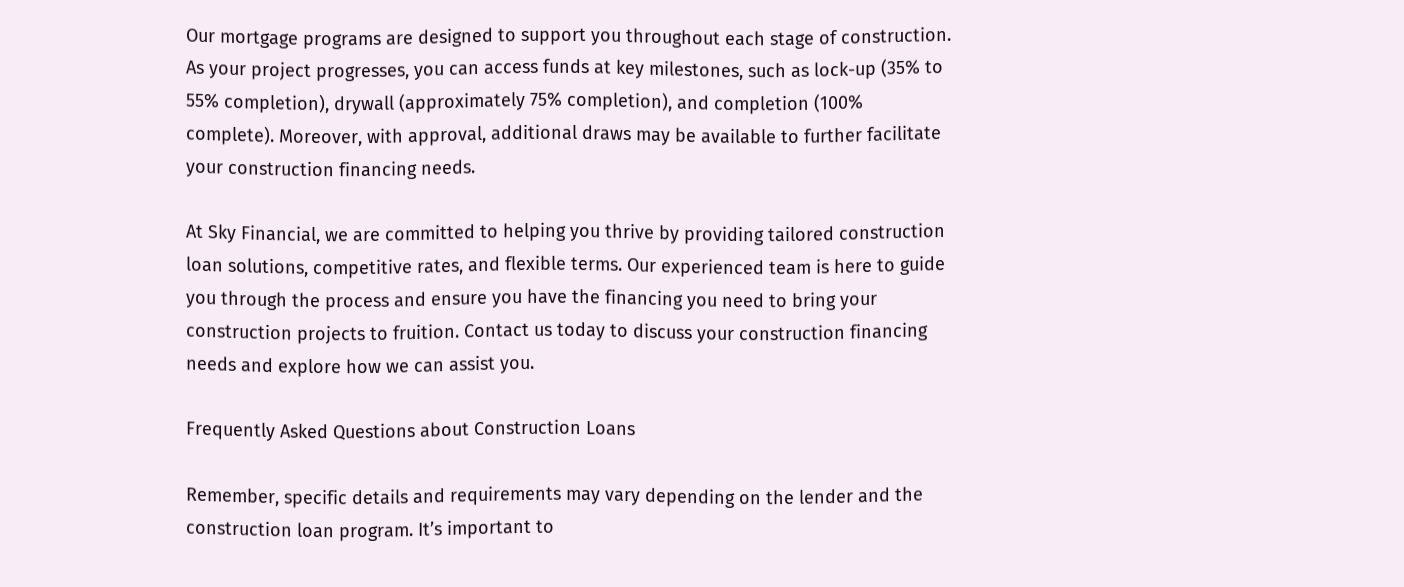Our mortgage programs are designed to support you throughout each stage of construction. As your project progresses, you can access funds at key milestones, such as lock-up (35% to 55% completion), drywall (approximately 75% completion), and completion (100% complete). Moreover, with approval, additional draws may be available to further facilitate your construction financing needs.

At Sky Financial, we are committed to helping you thrive by providing tailored construction loan solutions, competitive rates, and flexible terms. Our experienced team is here to guide you through the process and ensure you have the financing you need to bring your construction projects to fruition. Contact us today to discuss your construction financing needs and explore how we can assist you.

Frequently Asked Questions about Construction Loans

Remember, specific details and requirements may vary depending on the lender and the construction loan program. It’s important to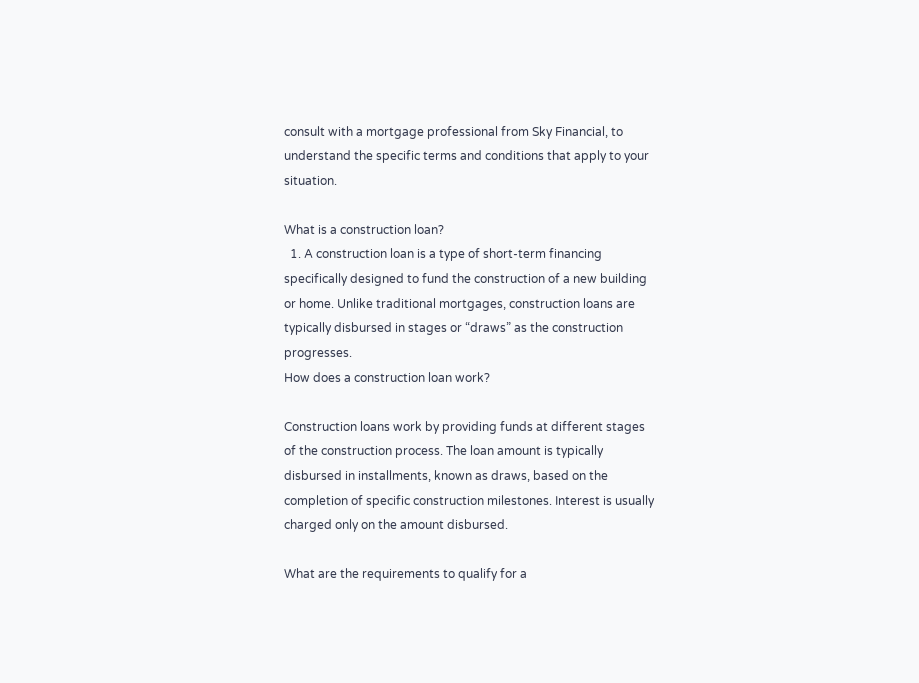consult with a mortgage professional from Sky Financial, to understand the specific terms and conditions that apply to your situation.

What is a construction loan?
  1. A construction loan is a type of short-term financing specifically designed to fund the construction of a new building or home. Unlike traditional mortgages, construction loans are typically disbursed in stages or “draws” as the construction progresses.
How does a construction loan work?

Construction loans work by providing funds at different stages of the construction process. The loan amount is typically disbursed in installments, known as draws, based on the completion of specific construction milestones. Interest is usually charged only on the amount disbursed.

What are the requirements to qualify for a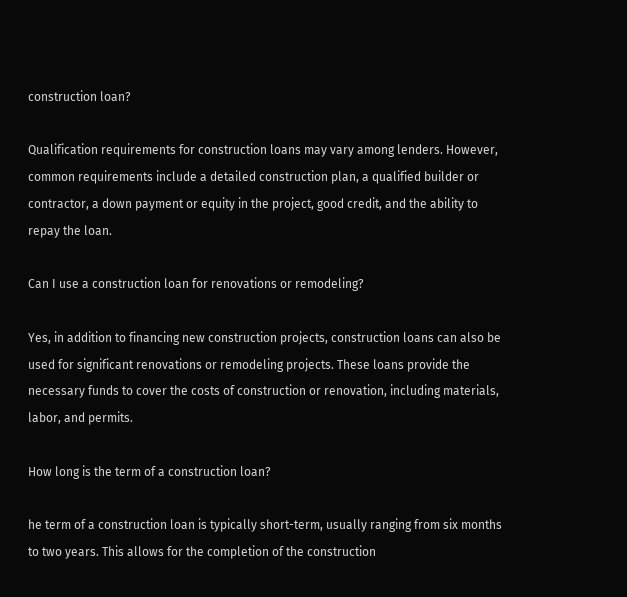construction loan?

Qualification requirements for construction loans may vary among lenders. However, common requirements include a detailed construction plan, a qualified builder or contractor, a down payment or equity in the project, good credit, and the ability to repay the loan.

Can I use a construction loan for renovations or remodeling?

Yes, in addition to financing new construction projects, construction loans can also be used for significant renovations or remodeling projects. These loans provide the necessary funds to cover the costs of construction or renovation, including materials, labor, and permits.

How long is the term of a construction loan?

he term of a construction loan is typically short-term, usually ranging from six months to two years. This allows for the completion of the construction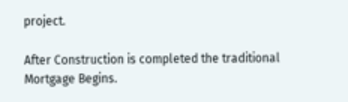project.

After Construction is completed the traditional Mortgage Begins.